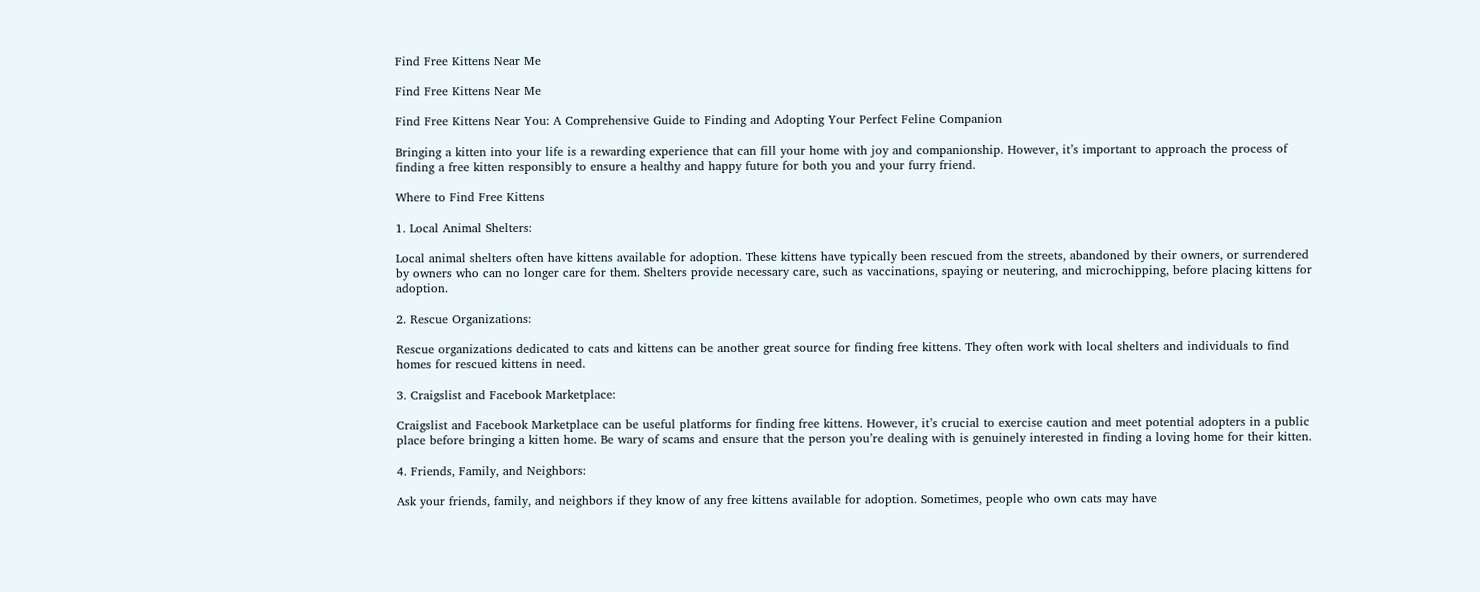Find Free Kittens Near Me

Find Free Kittens Near Me

Find Free Kittens Near You: A Comprehensive Guide to Finding and Adopting Your Perfect Feline Companion

Bringing a kitten into your life is a rewarding experience that can fill your home with joy and companionship. However, it’s important to approach the process of finding a free kitten responsibly to ensure a healthy and happy future for both you and your furry friend.

Where to Find Free Kittens

1. Local Animal Shelters:

Local animal shelters often have kittens available for adoption. These kittens have typically been rescued from the streets, abandoned by their owners, or surrendered by owners who can no longer care for them. Shelters provide necessary care, such as vaccinations, spaying or neutering, and microchipping, before placing kittens for adoption.

2. Rescue Organizations:

Rescue organizations dedicated to cats and kittens can be another great source for finding free kittens. They often work with local shelters and individuals to find homes for rescued kittens in need.

3. Craigslist and Facebook Marketplace:

Craigslist and Facebook Marketplace can be useful platforms for finding free kittens. However, it’s crucial to exercise caution and meet potential adopters in a public place before bringing a kitten home. Be wary of scams and ensure that the person you’re dealing with is genuinely interested in finding a loving home for their kitten.

4. Friends, Family, and Neighbors:

Ask your friends, family, and neighbors if they know of any free kittens available for adoption. Sometimes, people who own cats may have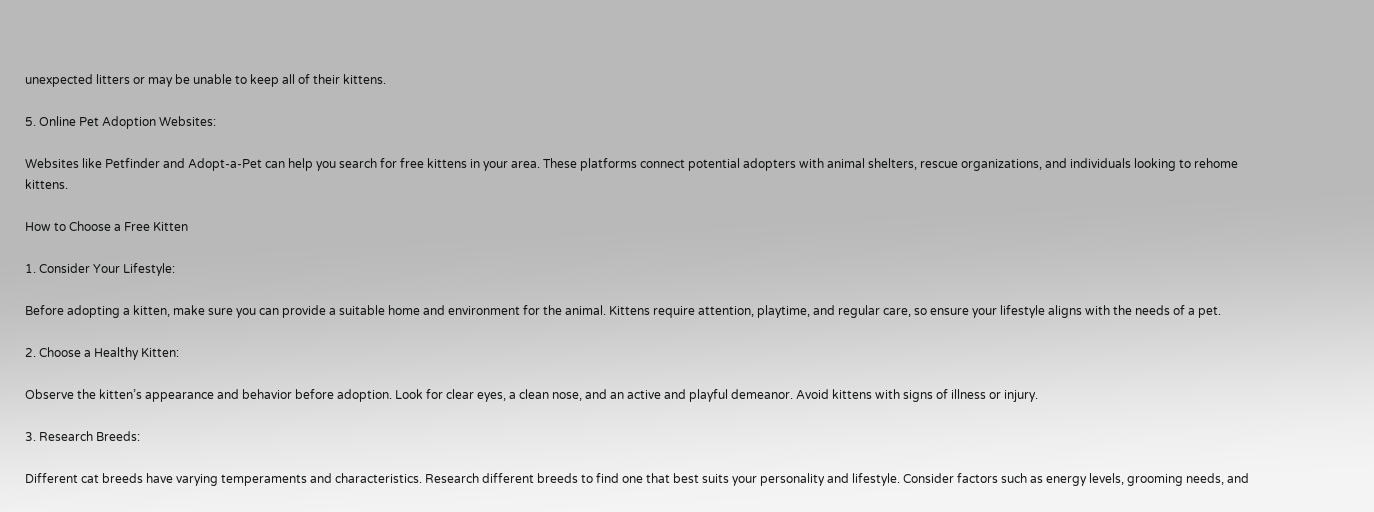unexpected litters or may be unable to keep all of their kittens.

5. Online Pet Adoption Websites:

Websites like Petfinder and Adopt-a-Pet can help you search for free kittens in your area. These platforms connect potential adopters with animal shelters, rescue organizations, and individuals looking to rehome kittens.

How to Choose a Free Kitten

1. Consider Your Lifestyle:

Before adopting a kitten, make sure you can provide a suitable home and environment for the animal. Kittens require attention, playtime, and regular care, so ensure your lifestyle aligns with the needs of a pet.

2. Choose a Healthy Kitten:

Observe the kitten’s appearance and behavior before adoption. Look for clear eyes, a clean nose, and an active and playful demeanor. Avoid kittens with signs of illness or injury.

3. Research Breeds:

Different cat breeds have varying temperaments and characteristics. Research different breeds to find one that best suits your personality and lifestyle. Consider factors such as energy levels, grooming needs, and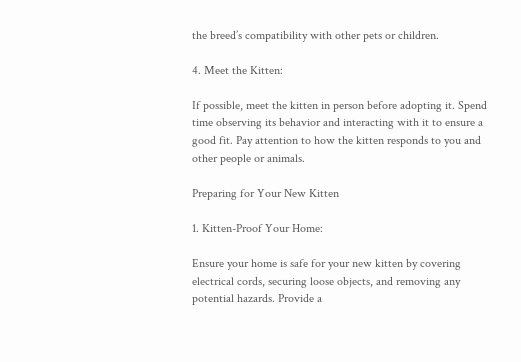the breed’s compatibility with other pets or children.

4. Meet the Kitten:

If possible, meet the kitten in person before adopting it. Spend time observing its behavior and interacting with it to ensure a good fit. Pay attention to how the kitten responds to you and other people or animals.

Preparing for Your New Kitten

1. Kitten-Proof Your Home:

Ensure your home is safe for your new kitten by covering electrical cords, securing loose objects, and removing any potential hazards. Provide a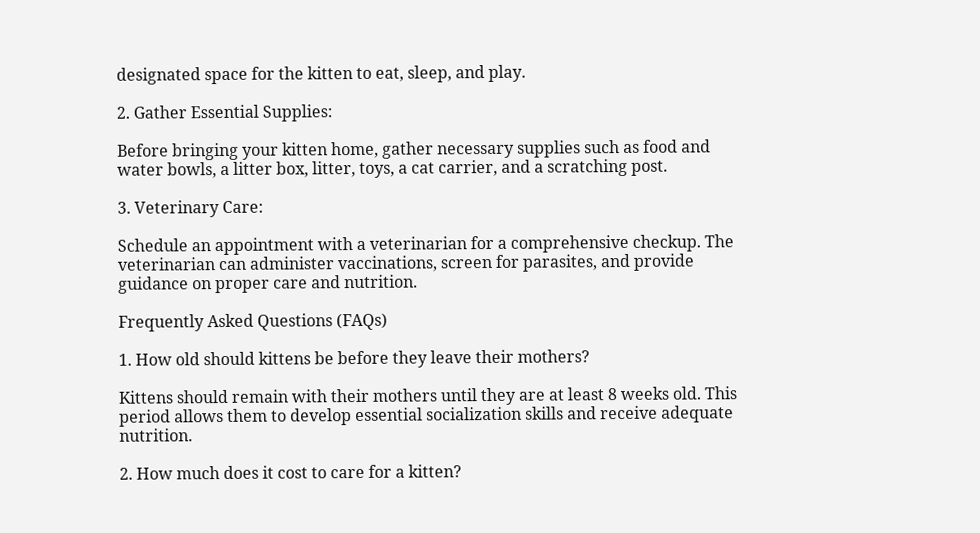designated space for the kitten to eat, sleep, and play.

2. Gather Essential Supplies:

Before bringing your kitten home, gather necessary supplies such as food and water bowls, a litter box, litter, toys, a cat carrier, and a scratching post.

3. Veterinary Care:

Schedule an appointment with a veterinarian for a comprehensive checkup. The veterinarian can administer vaccinations, screen for parasites, and provide guidance on proper care and nutrition.

Frequently Asked Questions (FAQs)

1. How old should kittens be before they leave their mothers?

Kittens should remain with their mothers until they are at least 8 weeks old. This period allows them to develop essential socialization skills and receive adequate nutrition.

2. How much does it cost to care for a kitten?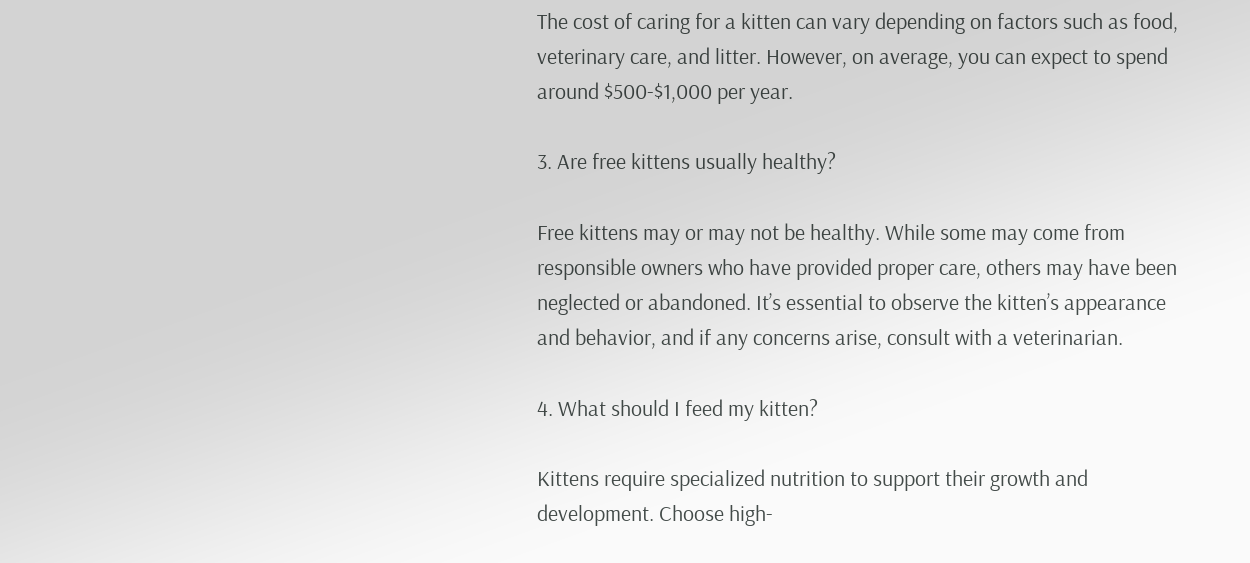The cost of caring for a kitten can vary depending on factors such as food, veterinary care, and litter. However, on average, you can expect to spend around $500-$1,000 per year.

3. Are free kittens usually healthy?

Free kittens may or may not be healthy. While some may come from responsible owners who have provided proper care, others may have been neglected or abandoned. It’s essential to observe the kitten’s appearance and behavior, and if any concerns arise, consult with a veterinarian.

4. What should I feed my kitten?

Kittens require specialized nutrition to support their growth and development. Choose high-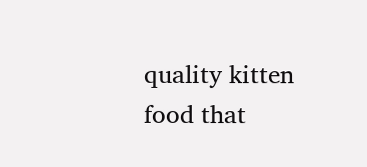quality kitten food that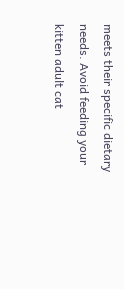meets their specific dietary needs. Avoid feeding your kitten adult cat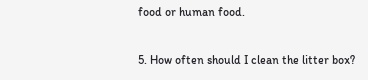food or human food.

5. How often should I clean the litter box?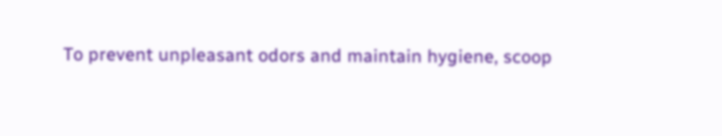To prevent unpleasant odors and maintain hygiene, scoop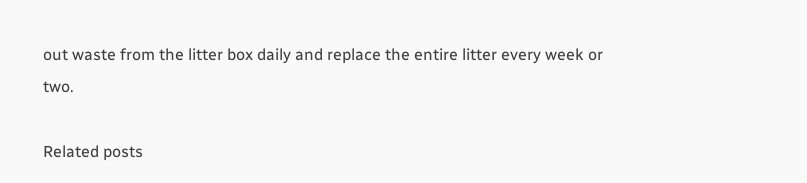out waste from the litter box daily and replace the entire litter every week or two.

Related posts